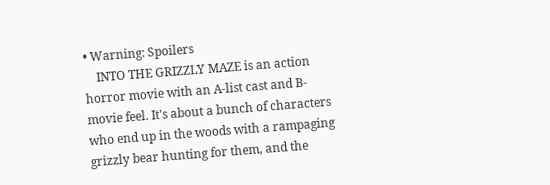• Warning: Spoilers
    INTO THE GRIZZLY MAZE is an action horror movie with an A-list cast and B-movie feel. It's about a bunch of characters who end up in the woods with a rampaging grizzly bear hunting for them, and the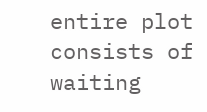entire plot consists of waiting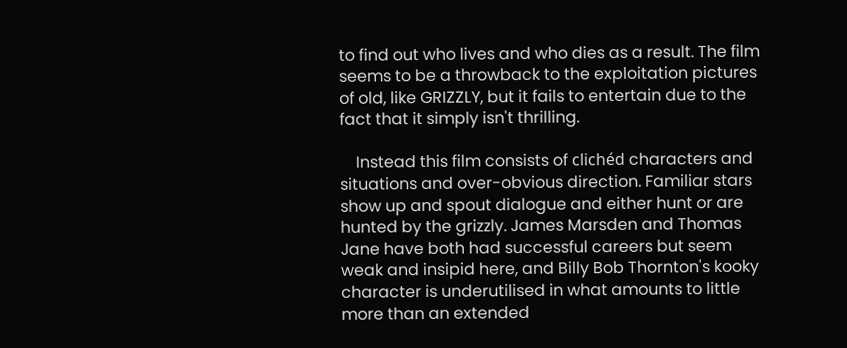to find out who lives and who dies as a result. The film seems to be a throwback to the exploitation pictures of old, like GRIZZLY, but it fails to entertain due to the fact that it simply isn't thrilling.

    Instead this film consists of clichéd characters and situations and over-obvious direction. Familiar stars show up and spout dialogue and either hunt or are hunted by the grizzly. James Marsden and Thomas Jane have both had successful careers but seem weak and insipid here, and Billy Bob Thornton's kooky character is underutilised in what amounts to little more than an extended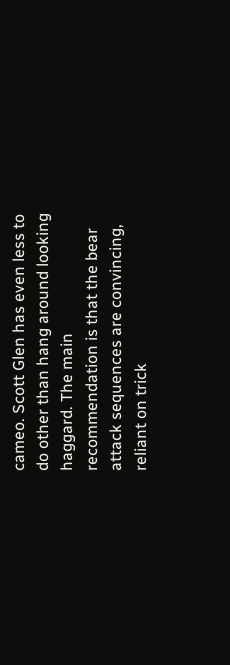cameo. Scott Glen has even less to do other than hang around looking haggard. The main recommendation is that the bear attack sequences are convincing, reliant on trick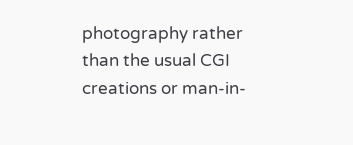photography rather than the usual CGI creations or man-in-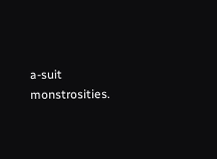a-suit monstrosities.